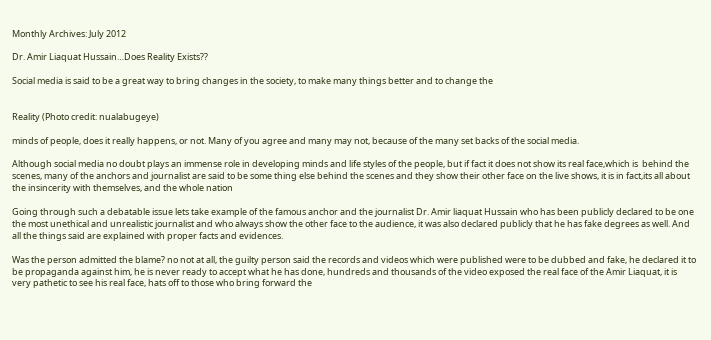Monthly Archives: July 2012

Dr. Amir Liaquat Hussain…Does Reality Exists??

Social media is said to be a great way to bring changes in the society, to make many things better and to change the


Reality (Photo credit: nualabugeye)

minds of people, does it really happens, or not. Many of you agree and many may not, because of the many set backs of the social media.

Although social media no doubt plays an immense role in developing minds and life styles of the people, but if fact it does not show its real face,which is  behind the scenes, many of the anchors and journalist are said to be some thing else behind the scenes and they show their other face on the live shows, it is in fact,its all about the insincerity with themselves, and the whole nation

Going through such a debatable issue lets take example of the famous anchor and the journalist Dr. Amir liaquat Hussain who has been publicly declared to be one the most unethical and unrealistic journalist and who always show the other face to the audience, it was also declared publicly that he has fake degrees as well. And all the things said are explained with proper facts and evidences.

Was the person admitted the blame? no not at all, the guilty person said the records and videos which were published were to be dubbed and fake, he declared it to be propaganda against him, he is never ready to accept what he has done, hundreds and thousands of the video exposed the real face of the Amir Liaquat, it is very pathetic to see his real face, hats off to those who bring forward the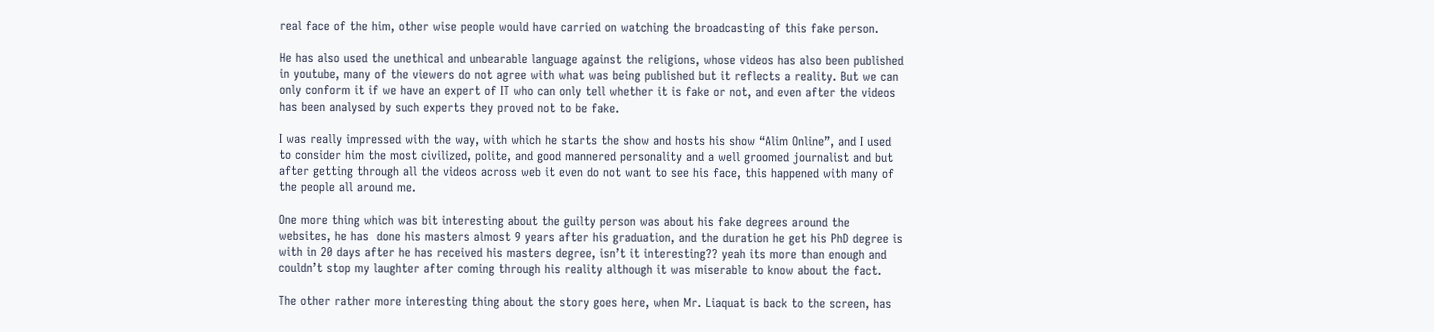real face of the him, other wise people would have carried on watching the broadcasting of this fake person.

He has also used the unethical and unbearable language against the religions, whose videos has also been published in youtube, many of the viewers do not agree with what was being published but it reflects a reality. But we can only conform it if we have an expert of IT who can only tell whether it is fake or not, and even after the videos has been analysed by such experts they proved not to be fake.

I was really impressed with the way, with which he starts the show and hosts his show “Alim Online”, and I used to consider him the most civilized, polite, and good mannered personality and a well groomed journalist and but after getting through all the videos across web it even do not want to see his face, this happened with many of the people all around me.

One more thing which was bit interesting about the guilty person was about his fake degrees around the websites, he has  done his masters almost 9 years after his graduation, and the duration he get his PhD degree is with in 20 days after he has received his masters degree, isn’t it interesting?? yeah its more than enough and couldn’t stop my laughter after coming through his reality although it was miserable to know about the fact.

The other rather more interesting thing about the story goes here, when Mr. Liaquat is back to the screen, has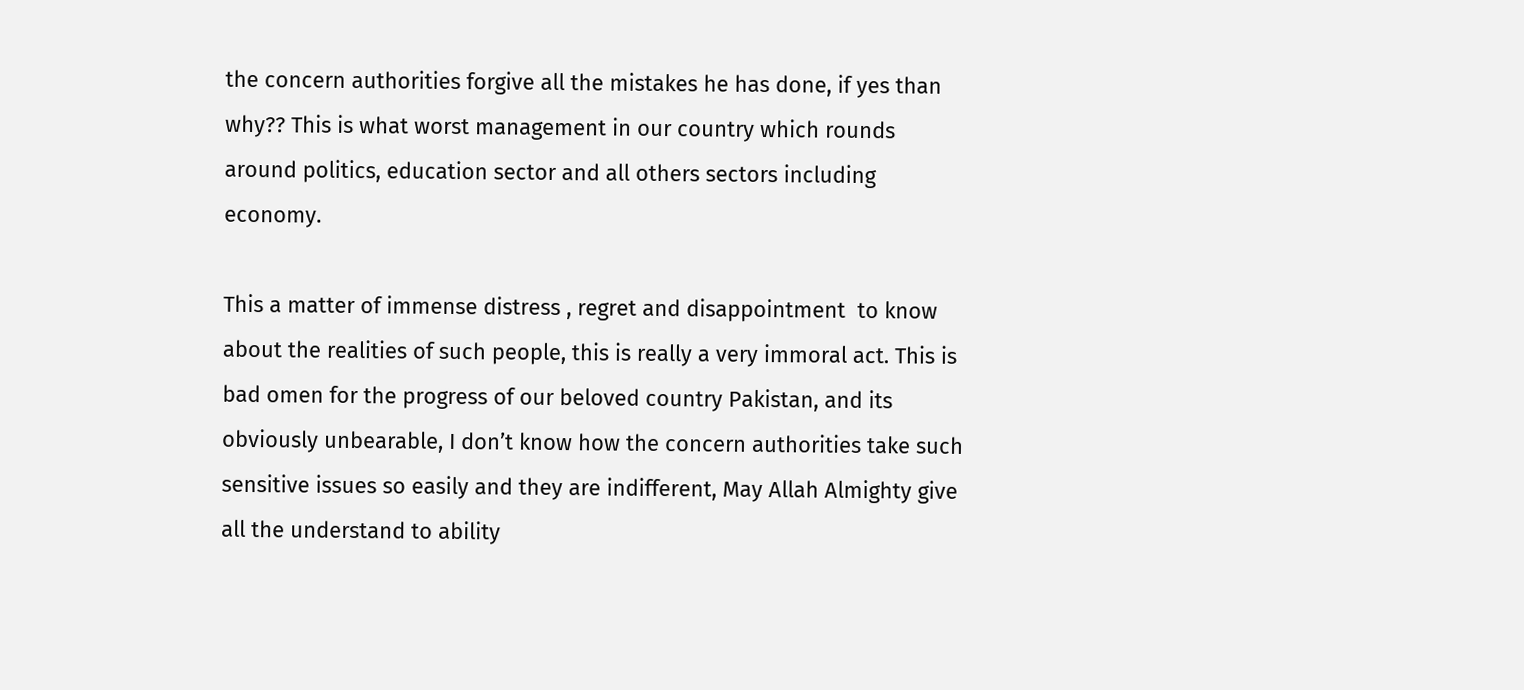the concern authorities forgive all the mistakes he has done, if yes than why?? This is what worst management in our country which rounds around politics, education sector and all others sectors including economy.

This a matter of immense distress , regret and disappointment  to know about the realities of such people, this is really a very immoral act. This is bad omen for the progress of our beloved country Pakistan, and its obviously unbearable, I don’t know how the concern authorities take such sensitive issues so easily and they are indifferent, May Allah Almighty give all the understand to ability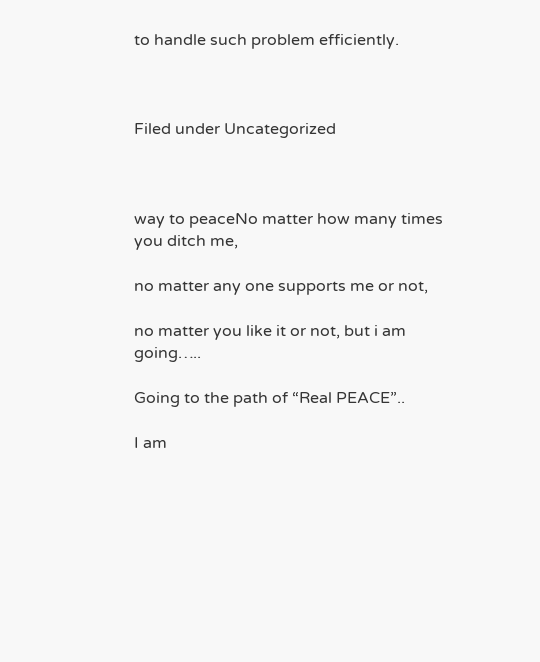to handle such problem efficiently.



Filed under Uncategorized



way to peaceNo matter how many times you ditch me,

no matter any one supports me or not,

no matter you like it or not, but i am going…..

Going to the path of “Real PEACE”..

I am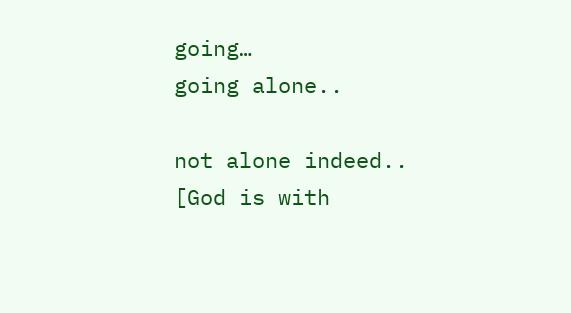going…
going alone..

not alone indeed..
[God is with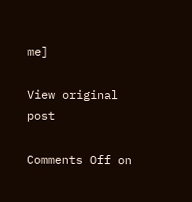me]

View original post

Comments Off on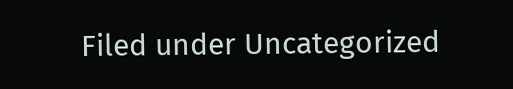Filed under Uncategorized